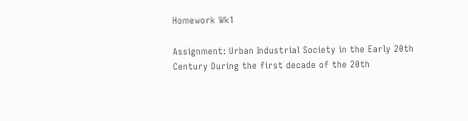Homework Wk1

Assignment: Urban Industrial Society in the Early 20th Century During the first decade of the 20th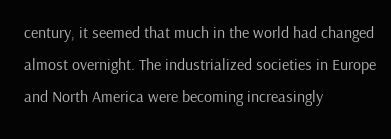century, it seemed that much in the world had changed almost overnight. The industrialized societies in Europe and North America were becoming increasingly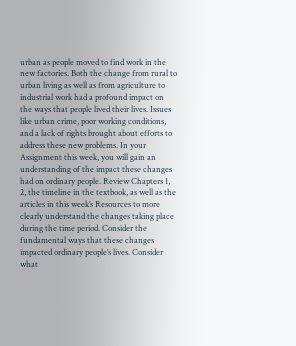urban as people moved to find work in the new factories. Both the change from rural to urban living as well as from agriculture to industrial work had a profound impact on the ways that people lived their lives. Issues like urban crime, poor working conditions, and a lack of rights brought about efforts to address these new problems. In your Assignment this week, you will gain an understanding of the impact these changes had on ordinary people. Review Chapters 1, 2, the timeline in the textbook, as well as the articles in this week’s Resources to more clearly understand the changes taking place during the time period. Consider the fundamental ways that these changes impacted ordinary people’s lives. Consider what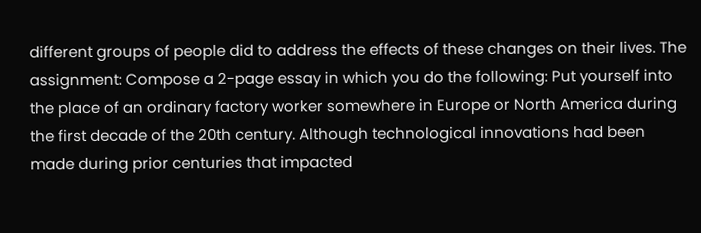different groups of people did to address the effects of these changes on their lives. The assignment: Compose a 2-page essay in which you do the following: Put yourself into the place of an ordinary factory worker somewhere in Europe or North America during the first decade of the 20th century. Although technological innovations had been made during prior centuries that impacted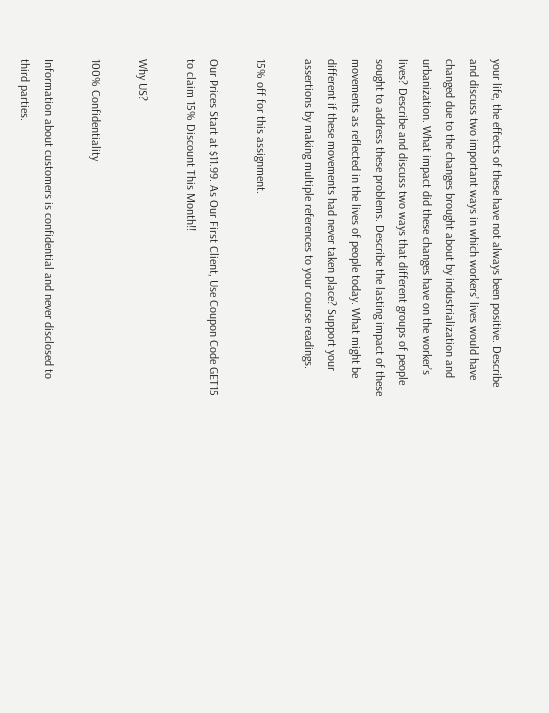your life, the effects of these have not always been positive. Describe and discuss two important ways in which workers’ lives would have changed due to the changes brought about by industrialization and urbanization. What impact did these changes have on the worker’s lives? Describe and discuss two ways that different groups of people sought to address these problems. Describe the lasting impact of these movements as reflected in the lives of people today. What might be different if these movements had never taken place? Support your assertions by making multiple references to your course readings.

15% off for this assignment.

Our Prices Start at $11.99. As Our First Client, Use Coupon Code GET15 to claim 15% Discount This Month!!

Why US?

100% Confidentiality

Information about customers is confidential and never disclosed to third parties.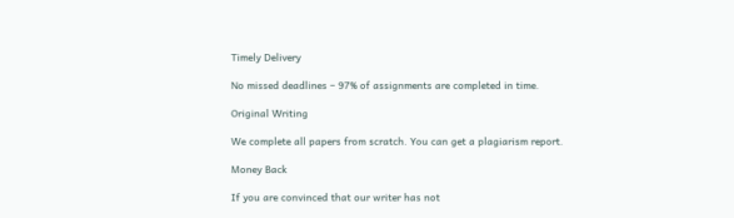Timely Delivery

No missed deadlines – 97% of assignments are completed in time.

Original Writing

We complete all papers from scratch. You can get a plagiarism report.

Money Back

If you are convinced that our writer has not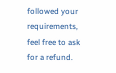followed your requirements, feel free to ask for a refund.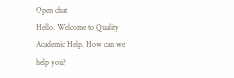Open chat
Hello. Welcome to Quality Academic Help. How can we help you?